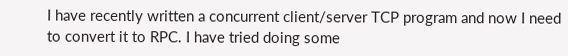I have recently written a concurrent client/server TCP program and now I need to convert it to RPC. I have tried doing some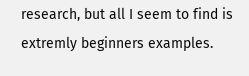research, but all I seem to find is extremly beginners examples.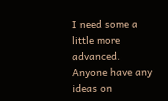I need some a little more advanced. Anyone have any ideas on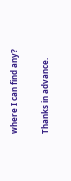where I can find any?

Thanks in advance.